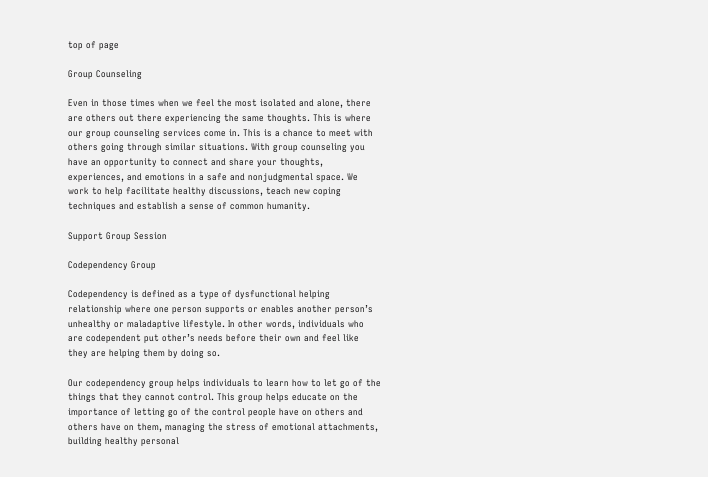top of page

Group Counseling

Even in those times when we feel the most isolated and alone, there are others out there experiencing the same thoughts. This is where our group counseling services come in. This is a chance to meet with others going through similar situations. With group counseling you have an opportunity to connect and share your thoughts, experiences, and emotions in a safe and nonjudgmental space. We work to help facilitate healthy discussions, teach new coping techniques and establish a sense of common humanity.

Support Group Session

Codependency Group

Codependency is defined as a type of dysfunctional helping relationship where one person supports or enables another person’s unhealthy or maladaptive lifestyle. In other words, individuals who are codependent put other’s needs before their own and feel like they are helping them by doing so.

Our codependency group helps individuals to learn how to let go of the things that they cannot control. This group helps educate on the importance of letting go of the control people have on others and others have on them, managing the stress of emotional attachments, building healthy personal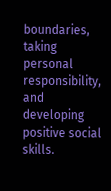boundaries, taking personal responsibility, and developing positive social skills.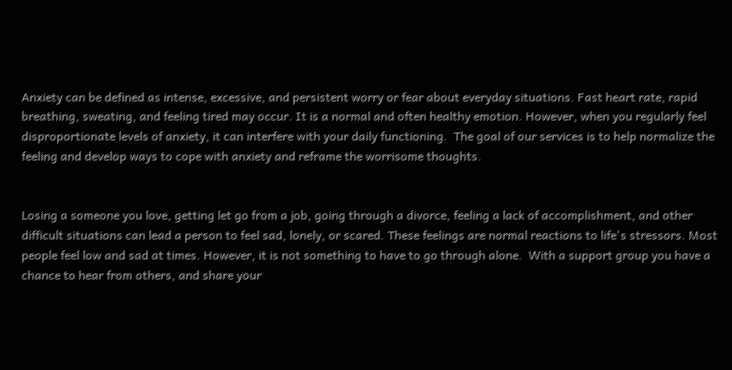Anxiety can be defined as intense, excessive, and persistent worry or fear about everyday situations. Fast heart rate, rapid breathing, sweating, and feeling tired may occur. It is a normal and often healthy emotion. However, when you regularly feel disproportionate levels of anxiety, it can interfere with your daily functioning.  The goal of our services is to help normalize the feeling and develop ways to cope with anxiety and reframe the worrisome thoughts.


Losing a someone you love, getting let go from a job, going through a divorce, feeling a lack of accomplishment, and other difficult situations can lead a person to feel sad, lonely, or scared. These feelings are normal reactions to life's stressors. Most people feel low and sad at times. However, it is not something to have to go through alone.  With a support group you have a chance to hear from others, and share your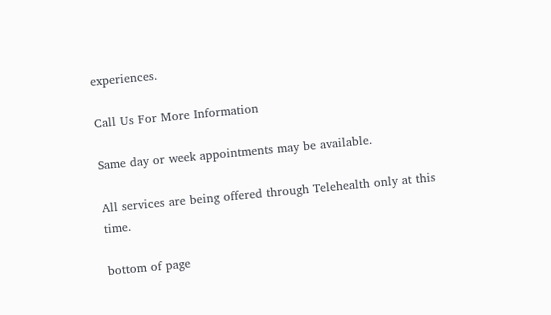experiences.

Call Us For More Information

Same day or week appointments may be available.

All services are being offered through Telehealth only at this time.

bottom of page